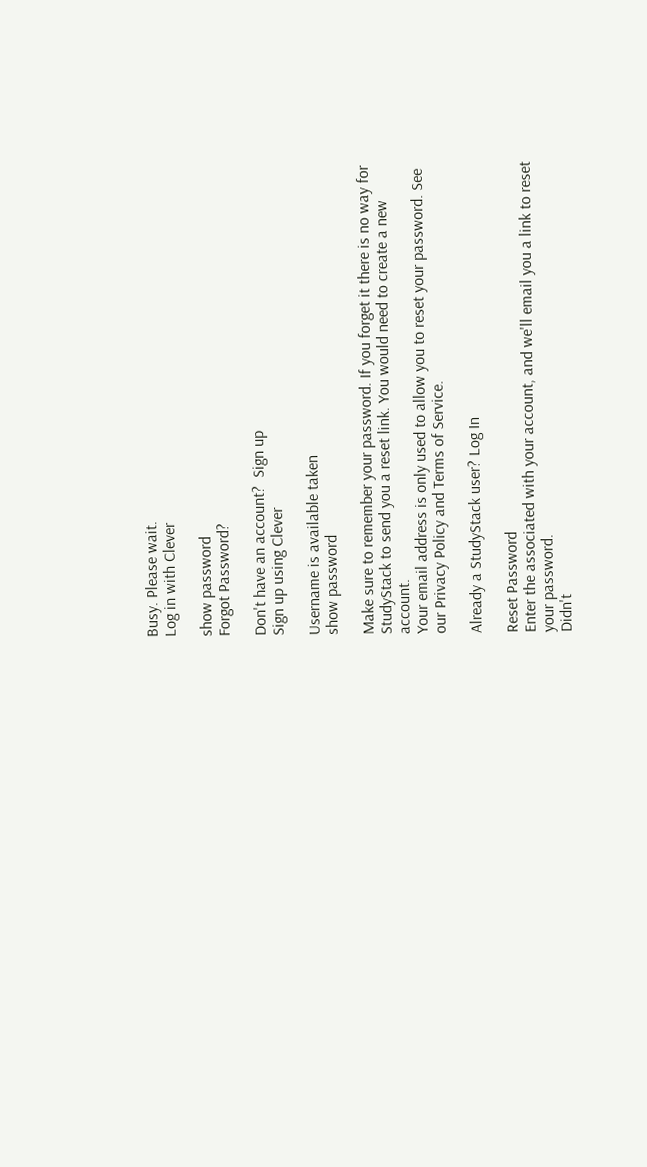Busy. Please wait.
Log in with Clever

show password
Forgot Password?

Don't have an account?  Sign up
Sign up using Clever

Username is available taken
show password

Make sure to remember your password. If you forget it there is no way for StudyStack to send you a reset link. You would need to create a new account.
Your email address is only used to allow you to reset your password. See our Privacy Policy and Terms of Service.

Already a StudyStack user? Log In

Reset Password
Enter the associated with your account, and we'll email you a link to reset your password.
Didn't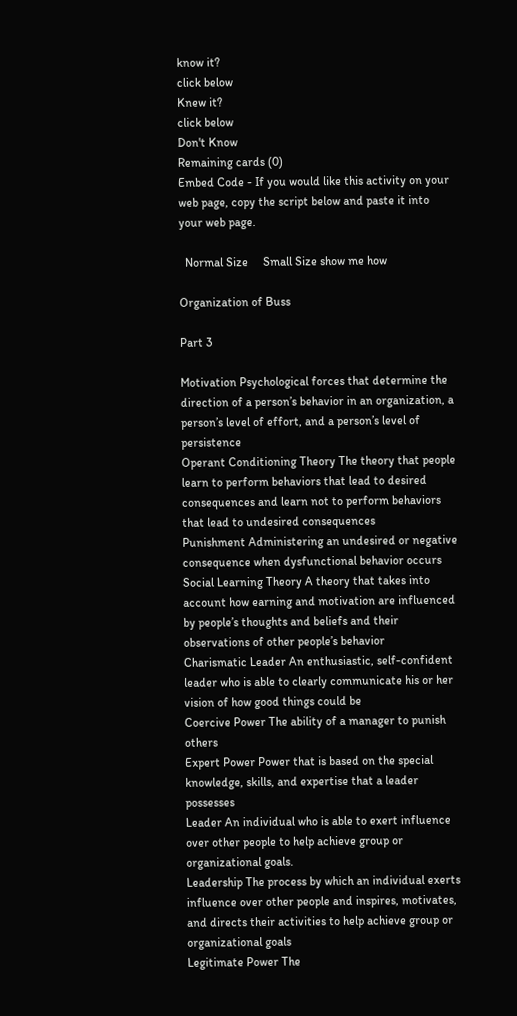know it?
click below
Knew it?
click below
Don't Know
Remaining cards (0)
Embed Code - If you would like this activity on your web page, copy the script below and paste it into your web page.

  Normal Size     Small Size show me how

Organization of Buss

Part 3

Motivation Psychological forces that determine the direction of a person’s behavior in an organization, a person’s level of effort, and a person’s level of persistence
Operant Conditioning Theory The theory that people learn to perform behaviors that lead to desired consequences and learn not to perform behaviors that lead to undesired consequences
Punishment Administering an undesired or negative consequence when dysfunctional behavior occurs
Social Learning Theory A theory that takes into account how earning and motivation are influenced by people’s thoughts and beliefs and their observations of other people’s behavior
Charismatic Leader An enthusiastic, self-confident leader who is able to clearly communicate his or her vision of how good things could be
Coercive Power The ability of a manager to punish others
Expert Power Power that is based on the special knowledge, skills, and expertise that a leader possesses
Leader An individual who is able to exert influence over other people to help achieve group or organizational goals.
Leadership The process by which an individual exerts influence over other people and inspires, motivates, and directs their activities to help achieve group or organizational goals
Legitimate Power The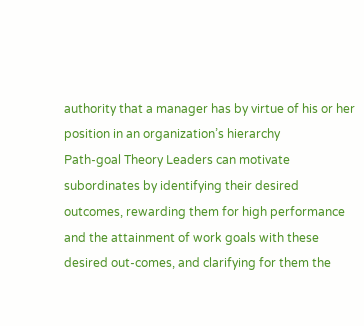authority that a manager has by virtue of his or her position in an organization’s hierarchy
Path-goal Theory Leaders can motivate subordinates by identifying their desired outcomes, rewarding them for high performance and the attainment of work goals with these desired out-comes, and clarifying for them the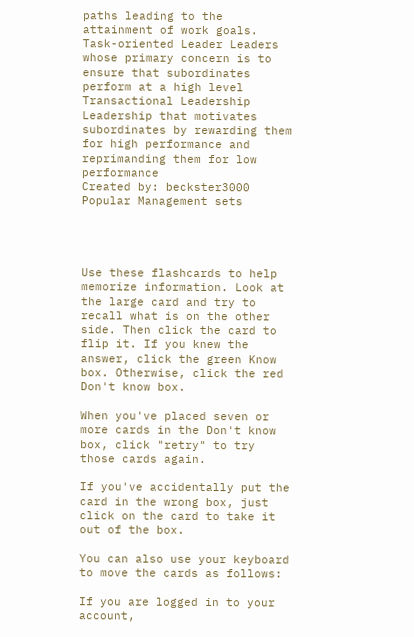paths leading to the attainment of work goals.
Task-oriented Leader Leaders whose primary concern is to ensure that subordinates perform at a high level
Transactional Leadership Leadership that motivates subordinates by rewarding them for high performance and reprimanding them for low performance
Created by: beckster3000
Popular Management sets




Use these flashcards to help memorize information. Look at the large card and try to recall what is on the other side. Then click the card to flip it. If you knew the answer, click the green Know box. Otherwise, click the red Don't know box.

When you've placed seven or more cards in the Don't know box, click "retry" to try those cards again.

If you've accidentally put the card in the wrong box, just click on the card to take it out of the box.

You can also use your keyboard to move the cards as follows:

If you are logged in to your account,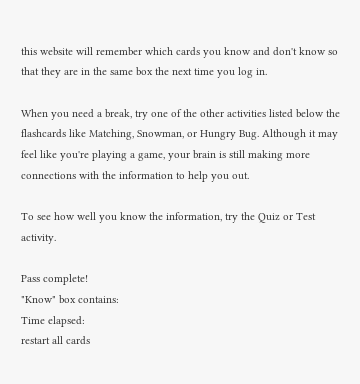this website will remember which cards you know and don't know so that they are in the same box the next time you log in.

When you need a break, try one of the other activities listed below the flashcards like Matching, Snowman, or Hungry Bug. Although it may feel like you're playing a game, your brain is still making more connections with the information to help you out.

To see how well you know the information, try the Quiz or Test activity.

Pass complete!
"Know" box contains:
Time elapsed:
restart all cards